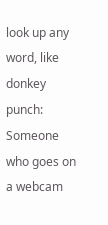look up any word, like donkey punch:
Someone who goes on a webcam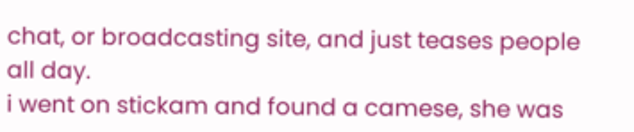chat, or broadcasting site, and just teases people all day.
i went on stickam and found a camese, she was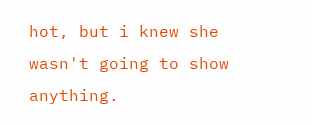hot, but i knew she wasn't going to show anything.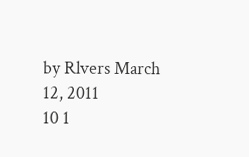by Rlvers March 12, 2011
10 1